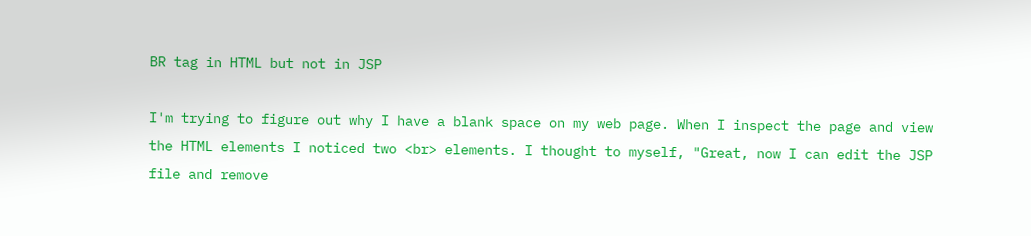BR tag in HTML but not in JSP

I'm trying to figure out why I have a blank space on my web page. When I inspect the page and view the HTML elements I noticed two <br> elements. I thought to myself, "Great, now I can edit the JSP file and remove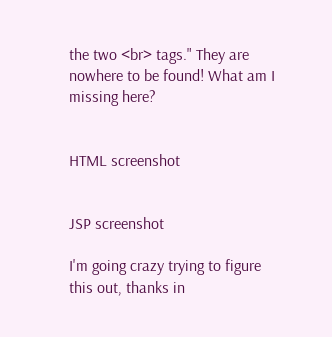the two <br> tags." They are nowhere to be found! What am I missing here?


HTML screenshot


JSP screenshot

I'm going crazy trying to figure this out, thanks in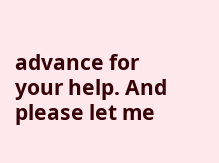advance for your help. And please let me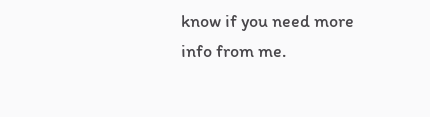know if you need more info from me.